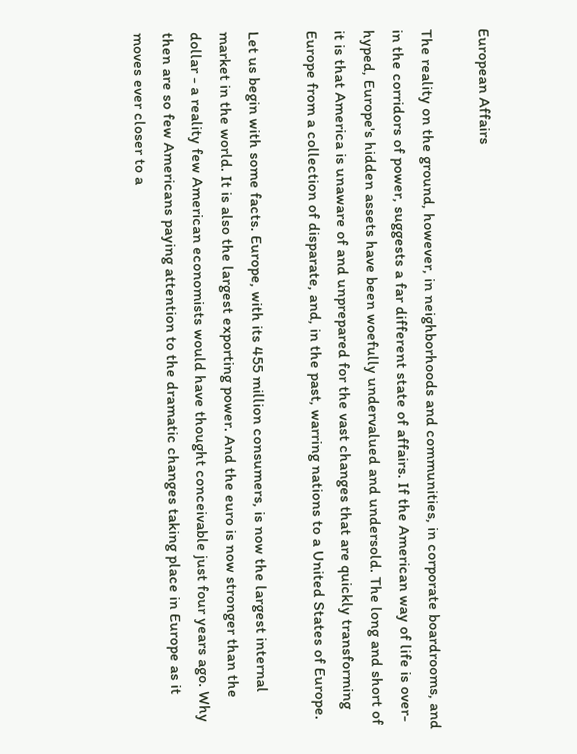European Affairs

The reality on the ground, however, in neighborhoods and communities, in corporate boardrooms, and in the corridors of power, suggests a far different state of affairs. If the American way of life is over-hyped, Europe's hidden assets have been woefully undervalued and undersold. The long and short of it is that America is unaware of and unprepared for the vast changes that are quickly transforming Europe from a collection of disparate, and, in the past, warring nations to a United States of Europe.

Let us begin with some facts. Europe, with its 455 million consumers, is now the largest internal market in the world. It is also the largest exporting power. And the euro is now stronger than the dollar - a reality few American economists would have thought conceivable just four years ago. Why then are so few Americans paying attention to the dramatic changes taking place in Europe as it moves ever closer to a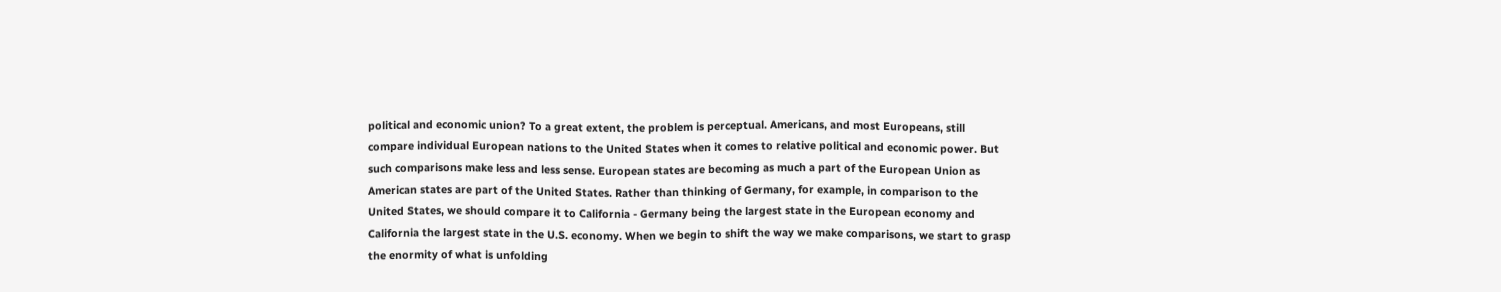political and economic union? To a great extent, the problem is perceptual. Americans, and most Europeans, still compare individual European nations to the United States when it comes to relative political and economic power. But such comparisons make less and less sense. European states are becoming as much a part of the European Union as American states are part of the United States. Rather than thinking of Germany, for example, in comparison to the United States, we should compare it to California - Germany being the largest state in the European economy and California the largest state in the U.S. economy. When we begin to shift the way we make comparisons, we start to grasp the enormity of what is unfolding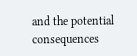and the potential consequences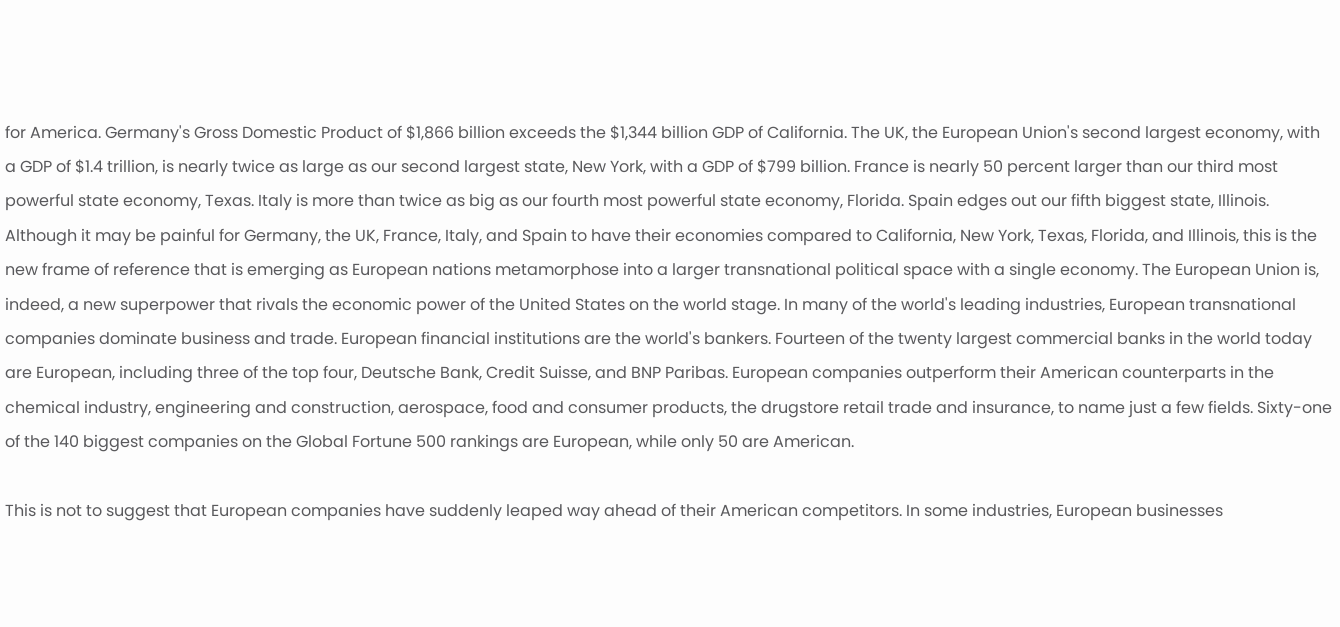for America. Germany's Gross Domestic Product of $1,866 billion exceeds the $1,344 billion GDP of California. The UK, the European Union's second largest economy, with a GDP of $1.4 trillion, is nearly twice as large as our second largest state, New York, with a GDP of $799 billion. France is nearly 50 percent larger than our third most powerful state economy, Texas. Italy is more than twice as big as our fourth most powerful state economy, Florida. Spain edges out our fifth biggest state, Illinois. Although it may be painful for Germany, the UK, France, Italy, and Spain to have their economies compared to California, New York, Texas, Florida, and Illinois, this is the new frame of reference that is emerging as European nations metamorphose into a larger transnational political space with a single economy. The European Union is, indeed, a new superpower that rivals the economic power of the United States on the world stage. In many of the world's leading industries, European transnational companies dominate business and trade. European financial institutions are the world's bankers. Fourteen of the twenty largest commercial banks in the world today are European, including three of the top four, Deutsche Bank, Credit Suisse, and BNP Paribas. European companies outperform their American counterparts in the chemical industry, engineering and construction, aerospace, food and consumer products, the drugstore retail trade and insurance, to name just a few fields. Sixty-one of the 140 biggest companies on the Global Fortune 500 rankings are European, while only 50 are American.

This is not to suggest that European companies have suddenly leaped way ahead of their American competitors. In some industries, European businesses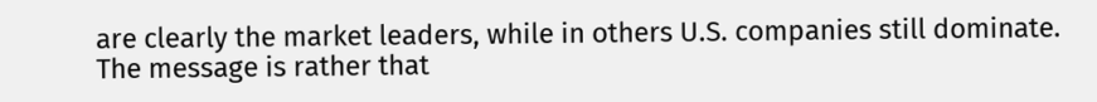are clearly the market leaders, while in others U.S. companies still dominate. The message is rather that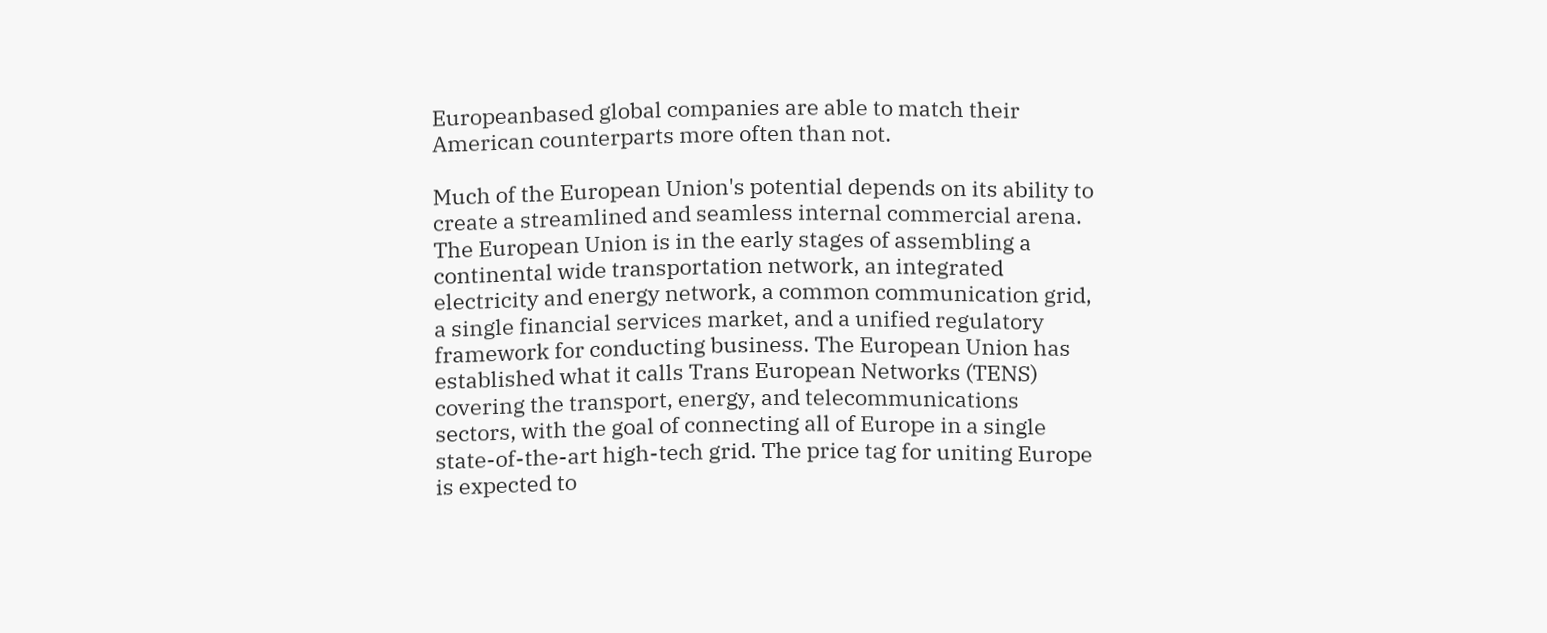Europeanbased global companies are able to match their American counterparts more often than not.

Much of the European Union's potential depends on its ability to create a streamlined and seamless internal commercial arena. The European Union is in the early stages of assembling a continental wide transportation network, an integrated electricity and energy network, a common communication grid, a single financial services market, and a unified regulatory framework for conducting business. The European Union has established what it calls Trans European Networks (TENS) covering the transport, energy, and telecommunications sectors, with the goal of connecting all of Europe in a single state-of-the-art high-tech grid. The price tag for uniting Europe is expected to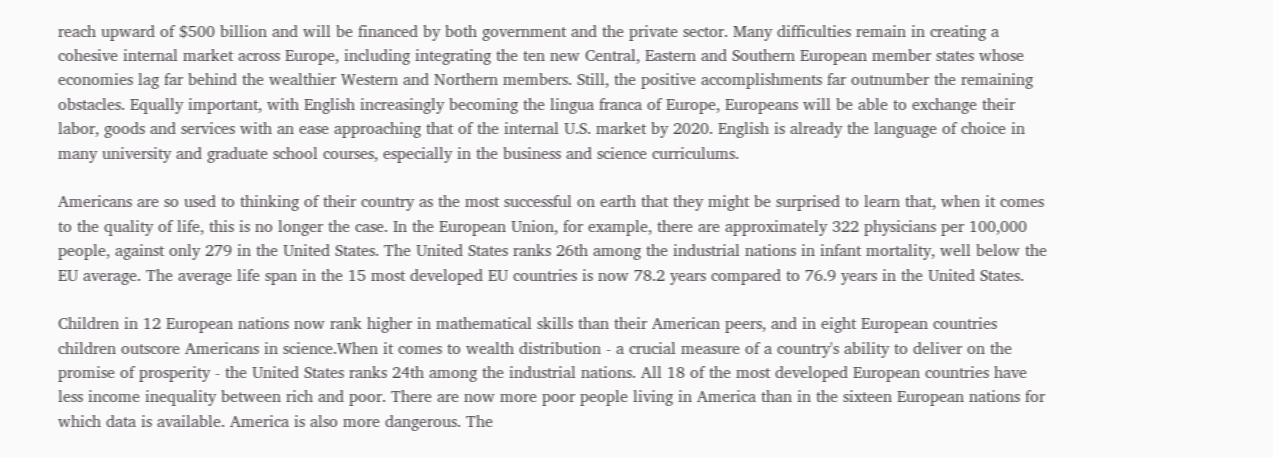reach upward of $500 billion and will be financed by both government and the private sector. Many difficulties remain in creating a cohesive internal market across Europe, including integrating the ten new Central, Eastern and Southern European member states whose economies lag far behind the wealthier Western and Northern members. Still, the positive accomplishments far outnumber the remaining obstacles. Equally important, with English increasingly becoming the lingua franca of Europe, Europeans will be able to exchange their labor, goods and services with an ease approaching that of the internal U.S. market by 2020. English is already the language of choice in many university and graduate school courses, especially in the business and science curriculums.

Americans are so used to thinking of their country as the most successful on earth that they might be surprised to learn that, when it comes to the quality of life, this is no longer the case. In the European Union, for example, there are approximately 322 physicians per 100,000 people, against only 279 in the United States. The United States ranks 26th among the industrial nations in infant mortality, well below the EU average. The average life span in the 15 most developed EU countries is now 78.2 years compared to 76.9 years in the United States.

Children in 12 European nations now rank higher in mathematical skills than their American peers, and in eight European countries children outscore Americans in science.When it comes to wealth distribution - a crucial measure of a country's ability to deliver on the promise of prosperity - the United States ranks 24th among the industrial nations. All 18 of the most developed European countries have less income inequality between rich and poor. There are now more poor people living in America than in the sixteen European nations for which data is available. America is also more dangerous. The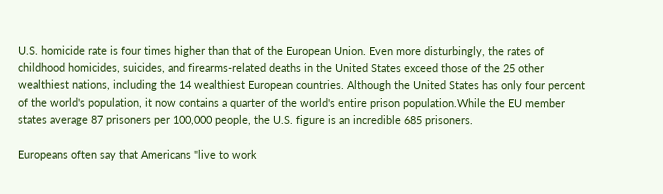U.S. homicide rate is four times higher than that of the European Union. Even more disturbingly, the rates of childhood homicides, suicides, and firearms-related deaths in the United States exceed those of the 25 other wealthiest nations, including the 14 wealthiest European countries. Although the United States has only four percent of the world's population, it now contains a quarter of the world's entire prison population.While the EU member states average 87 prisoners per 100,000 people, the U.S. figure is an incredible 685 prisoners.

Europeans often say that Americans "live to work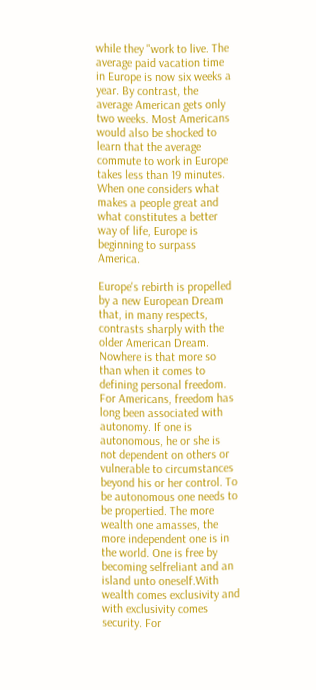while they "work to live. The average paid vacation time in Europe is now six weeks a year. By contrast, the average American gets only two weeks. Most Americans would also be shocked to learn that the average commute to work in Europe takes less than 19 minutes. When one considers what makes a people great and what constitutes a better way of life, Europe is beginning to surpass America.

Europe's rebirth is propelled by a new European Dream that, in many respects, contrasts sharply with the older American Dream. Nowhere is that more so than when it comes to defining personal freedom. For Americans, freedom has long been associated with autonomy. If one is autonomous, he or she is not dependent on others or vulnerable to circumstances beyond his or her control. To be autonomous one needs to be propertied. The more wealth one amasses, the more independent one is in the world. One is free by becoming selfreliant and an island unto oneself.With wealth comes exclusivity and with exclusivity comes security. For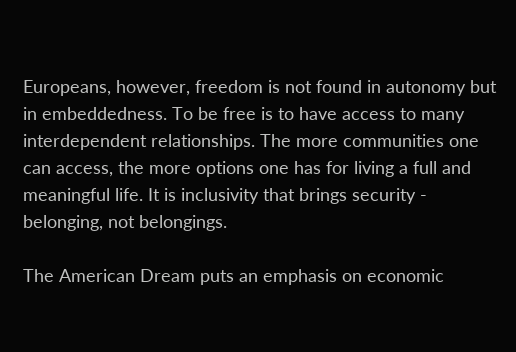Europeans, however, freedom is not found in autonomy but in embeddedness. To be free is to have access to many interdependent relationships. The more communities one can access, the more options one has for living a full and meaningful life. It is inclusivity that brings security - belonging, not belongings.

The American Dream puts an emphasis on economic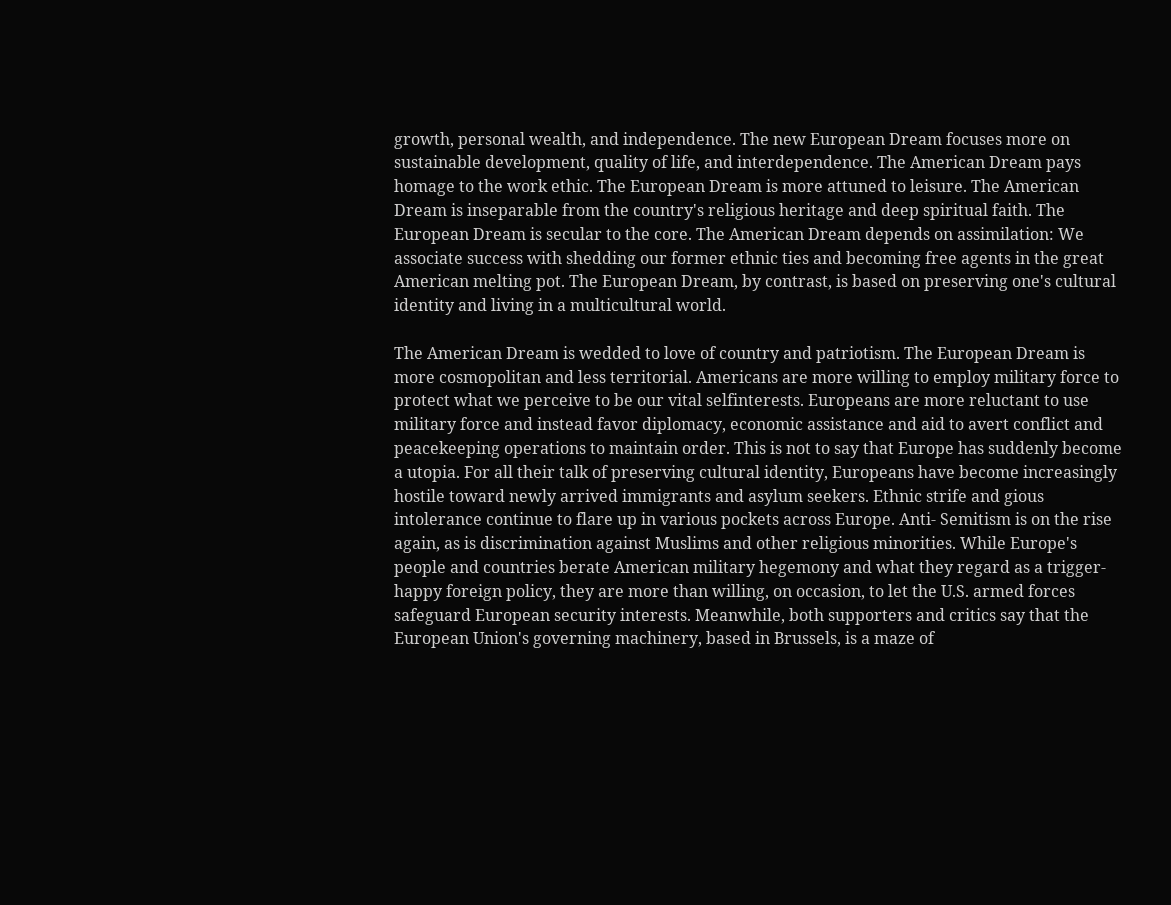growth, personal wealth, and independence. The new European Dream focuses more on sustainable development, quality of life, and interdependence. The American Dream pays homage to the work ethic. The European Dream is more attuned to leisure. The American Dream is inseparable from the country's religious heritage and deep spiritual faith. The European Dream is secular to the core. The American Dream depends on assimilation: We associate success with shedding our former ethnic ties and becoming free agents in the great American melting pot. The European Dream, by contrast, is based on preserving one's cultural identity and living in a multicultural world.

The American Dream is wedded to love of country and patriotism. The European Dream is more cosmopolitan and less territorial. Americans are more willing to employ military force to protect what we perceive to be our vital selfinterests. Europeans are more reluctant to use military force and instead favor diplomacy, economic assistance and aid to avert conflict and peacekeeping operations to maintain order. This is not to say that Europe has suddenly become a utopia. For all their talk of preserving cultural identity, Europeans have become increasingly hostile toward newly arrived immigrants and asylum seekers. Ethnic strife and gious intolerance continue to flare up in various pockets across Europe. Anti- Semitism is on the rise again, as is discrimination against Muslims and other religious minorities. While Europe's people and countries berate American military hegemony and what they regard as a trigger-happy foreign policy, they are more than willing, on occasion, to let the U.S. armed forces safeguard European security interests. Meanwhile, both supporters and critics say that the European Union's governing machinery, based in Brussels, is a maze of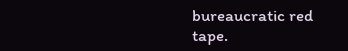bureaucratic red tape.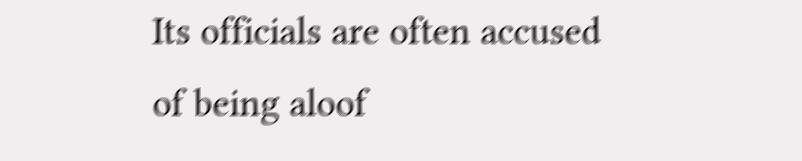Its officials are often accused of being aloof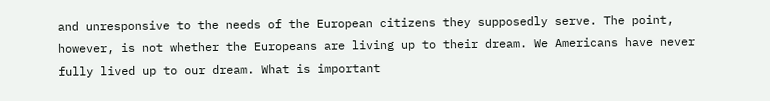and unresponsive to the needs of the European citizens they supposedly serve. The point, however, is not whether the Europeans are living up to their dream. We Americans have never fully lived up to our dream. What is important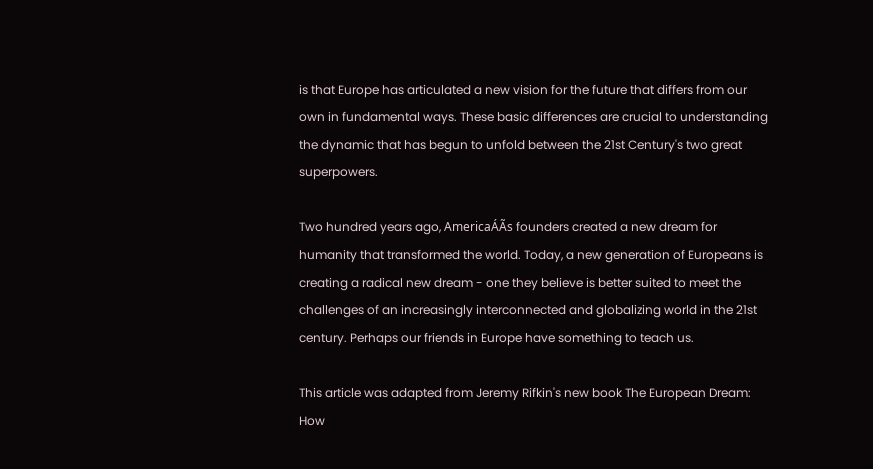is that Europe has articulated a new vision for the future that differs from our own in fundamental ways. These basic differences are crucial to understanding the dynamic that has begun to unfold between the 21st Century's two great superpowers.

Two hundred years ago, AmericaÁÃs founders created a new dream for humanity that transformed the world. Today, a new generation of Europeans is creating a radical new dream - one they believe is better suited to meet the challenges of an increasingly interconnected and globalizing world in the 21st century. Perhaps our friends in Europe have something to teach us.

This article was adapted from Jeremy Rifkin's new book The European Dream: How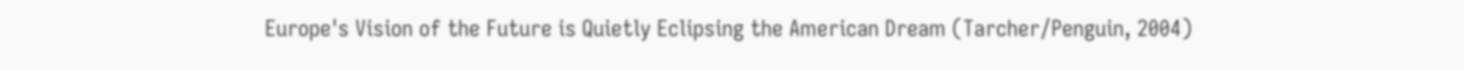Europe's Vision of the Future is Quietly Eclipsing the American Dream (Tarcher/Penguin, 2004)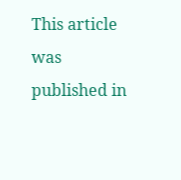This article was published in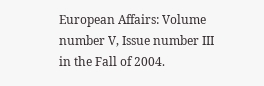European Affairs: Volume number V, Issue number III in the Fall of 2004.